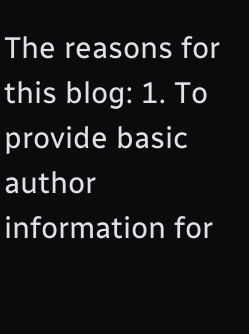The reasons for this blog: 1. To provide basic author information for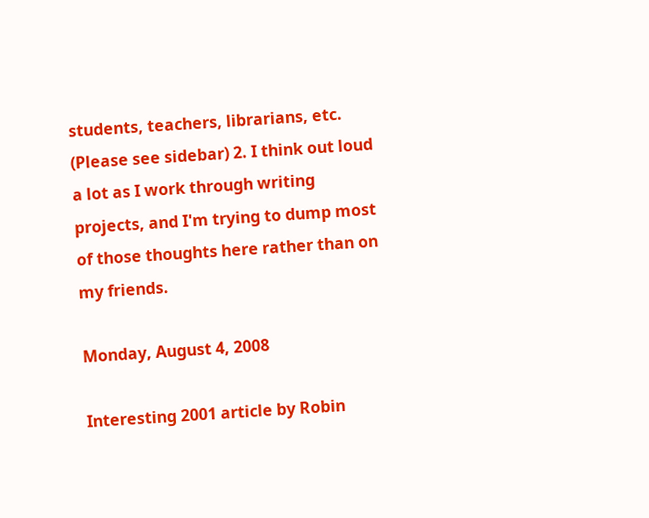students, teachers, librarians, etc. (Please see sidebar) 2. I think out loud a lot as I work through writing projects, and I'm trying to dump most of those thoughts here rather than on my friends.

Monday, August 4, 2008

Interesting 2001 article by Robin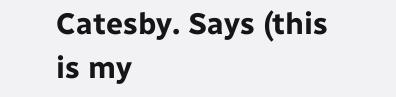Catesby. Says (this is my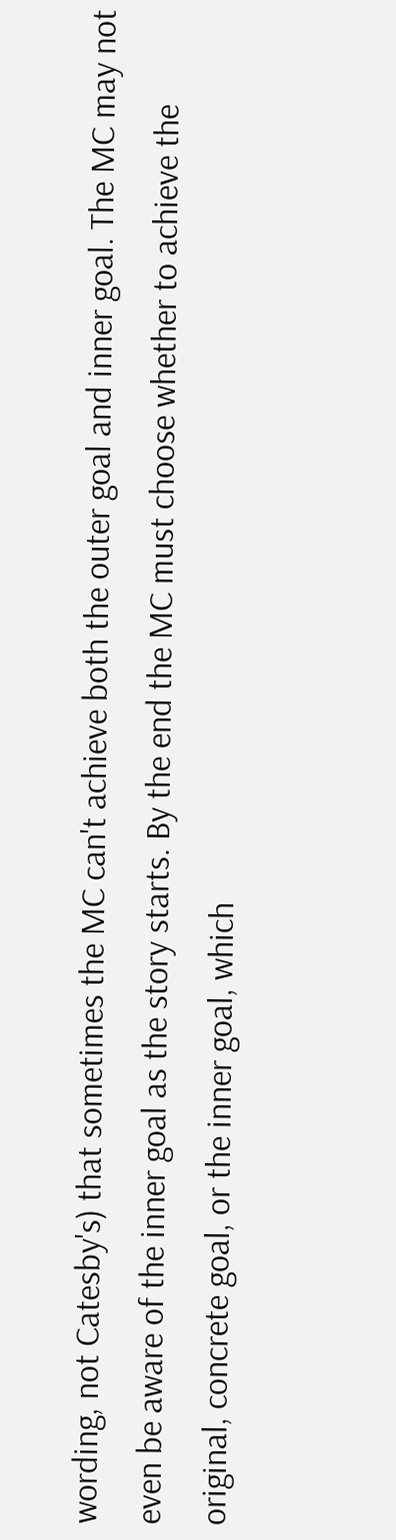wording, not Catesby's) that sometimes the MC can't achieve both the outer goal and inner goal. The MC may not even be aware of the inner goal as the story starts. By the end the MC must choose whether to achieve the original, concrete goal, or the inner goal, which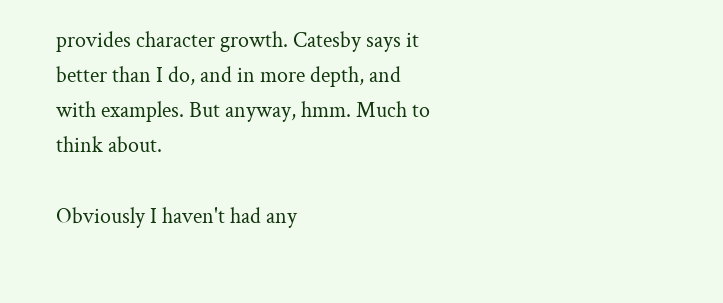provides character growth. Catesby says it better than I do, and in more depth, and with examples. But anyway, hmm. Much to think about.

Obviously I haven't had any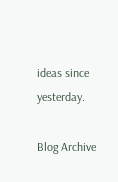ideas since yesterday.

Blog Archive